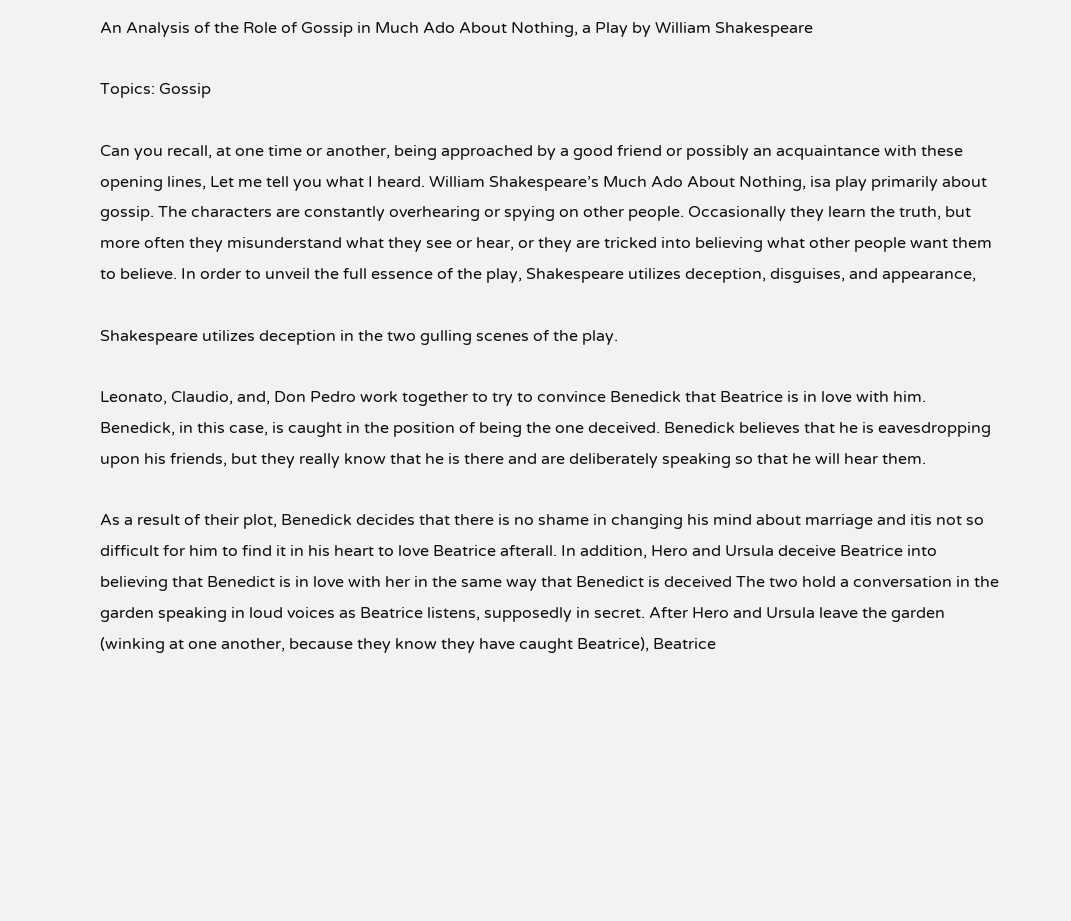An Analysis of the Role of Gossip in Much Ado About Nothing, a Play by William Shakespeare

Topics: Gossip

Can you recall, at one time or another, being approached by a good friend or possibly an acquaintance with these opening lines, Let me tell you what I heard. William Shakespeare’s Much Ado About Nothing, isa play primarily about gossip. The characters are constantly overhearing or spying on other people. Occasionally they learn the truth, but more often they misunderstand what they see or hear, or they are tricked into believing what other people want them to believe. In order to unveil the full essence of the play, Shakespeare utilizes deception, disguises, and appearance,

Shakespeare utilizes deception in the two gulling scenes of the play.

Leonato, Claudio, and, Don Pedro work together to try to convince Benedick that Beatrice is in love with him. Benedick, in this case, is caught in the position of being the one deceived. Benedick believes that he is eavesdropping upon his friends, but they really know that he is there and are deliberately speaking so that he will hear them.

As a result of their plot, Benedick decides that there is no shame in changing his mind about marriage and itis not so difficult for him to find it in his heart to love Beatrice afterall. In addition, Hero and Ursula deceive Beatrice into believing that Benedict is in love with her in the same way that Benedict is deceived The two hold a conversation in the garden speaking in loud voices as Beatrice listens, supposedly in secret. After Hero and Ursula leave the garden (winking at one another, because they know they have caught Beatrice), Beatrice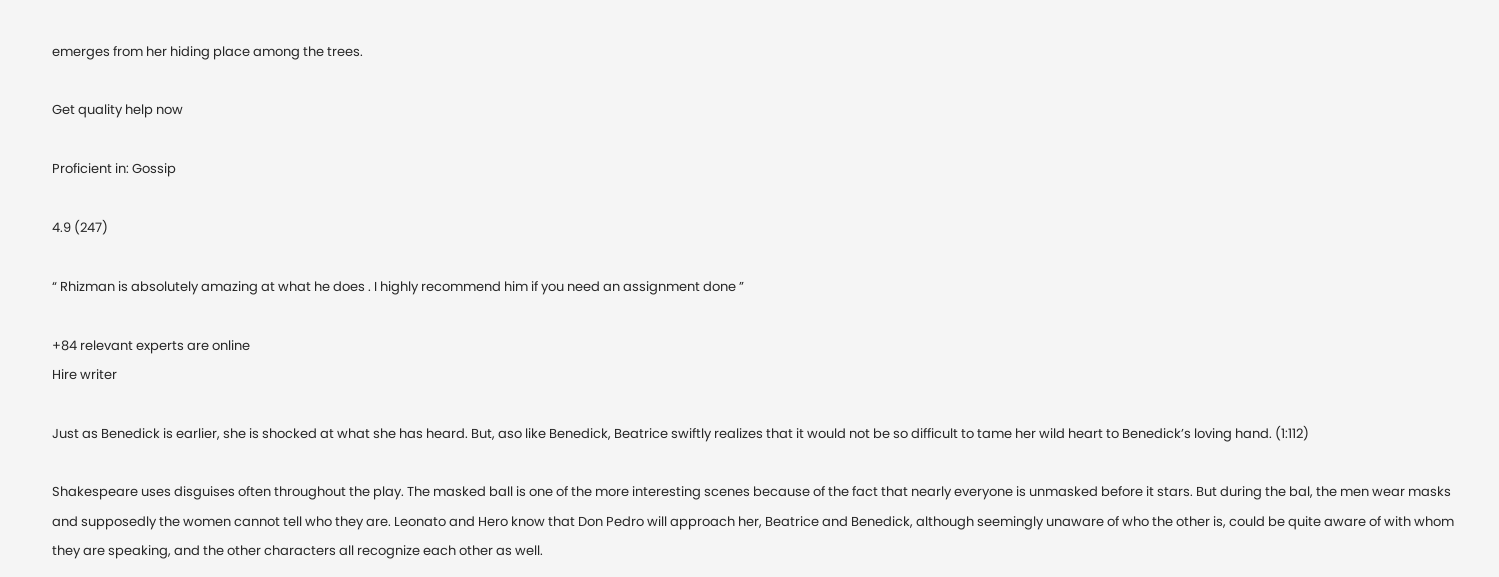emerges from her hiding place among the trees.

Get quality help now

Proficient in: Gossip

4.9 (247)

“ Rhizman is absolutely amazing at what he does . I highly recommend him if you need an assignment done ”

+84 relevant experts are online
Hire writer

Just as Benedick is earlier, she is shocked at what she has heard. But, aso like Benedick, Beatrice swiftly realizes that it would not be so difficult to tame her wild heart to Benedick’s loving hand. (1:112)

Shakespeare uses disguises often throughout the play. The masked ball is one of the more interesting scenes because of the fact that nearly everyone is unmasked before it stars. But during the bal, the men wear masks and supposedly the women cannot tell who they are. Leonato and Hero know that Don Pedro will approach her, Beatrice and Benedick, although seemingly unaware of who the other is, could be quite aware of with whom they are speaking, and the other characters all recognize each other as well.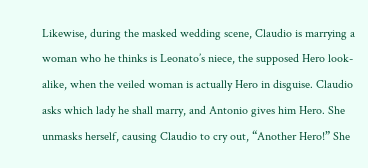Likewise, during the masked wedding scene, Claudio is marrying a woman who he thinks is Leonato’s niece, the supposed Hero look-alike, when the veiled woman is actually Hero in disguise. Claudio asks which lady he shall marry, and Antonio gives him Hero. She unmasks herself, causing Claudio to cry out, “Another Hero!” She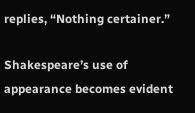replies, “Nothing certainer.”

Shakespeare’s use of appearance becomes evident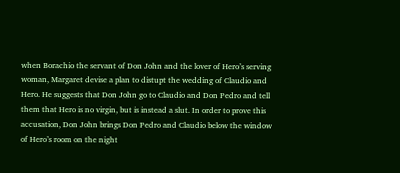when Borachio the servant of Don John and the lover of Hero’s serving woman, Margaret devise a plan to distupt the wedding of Claudio and Hero. He suggests that Don John go to Claudio and Don Pedro and tell them that Hero is no virgin, but is instead a slut. In order to prove this accusation, Don John brings Don Pedro and Claudio below the window of Hero’s room on the night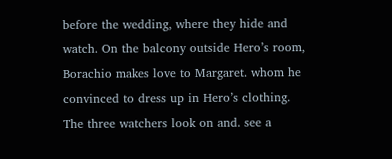before the wedding, where they hide and watch. On the balcony outside Hero’s room, Borachio makes love to Margaret. whom he convinced to dress up in Hero’s clothing. The three watchers look on and. see a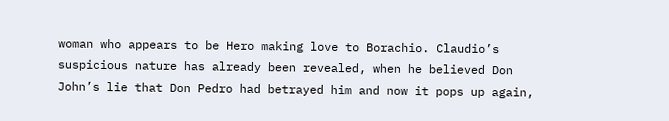woman who appears to be Hero making love to Borachio. Claudio’s suspicious nature has already been revealed, when he believed Don John’s lie that Don Pedro had betrayed him and now it pops up again,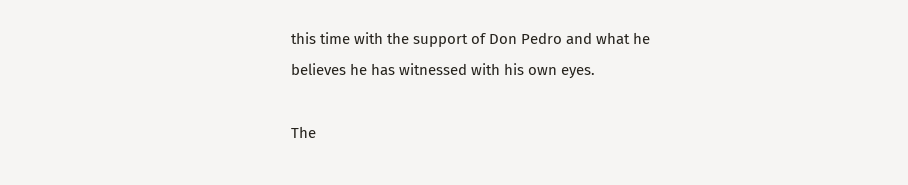this time with the support of Don Pedro and what he believes he has witnessed with his own eyes.

The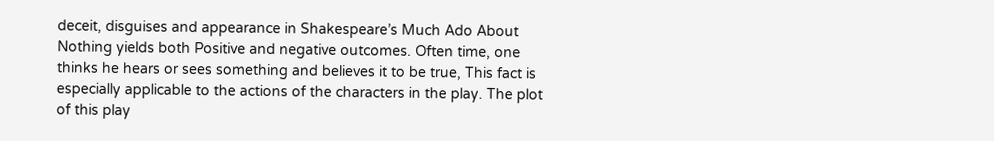deceit, disguises and appearance in Shakespeare’s Much Ado About Nothing yields both Positive and negative outcomes. Often time, one thinks he hears or sees something and believes it to be true, This fact is especially applicable to the actions of the characters in the play. The plot of this play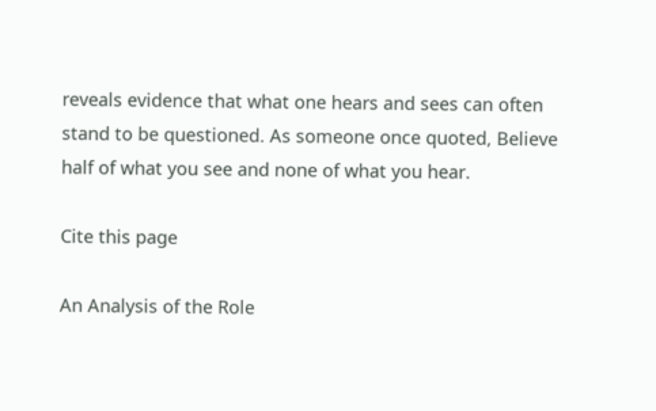reveals evidence that what one hears and sees can often stand to be questioned. As someone once quoted, Believe half of what you see and none of what you hear.

Cite this page

An Analysis of the Role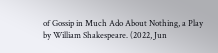of Gossip in Much Ado About Nothing, a Play by William Shakespeare. (2022, Jun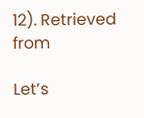12). Retrieved from

Let’s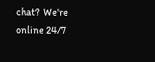chat?  We're online 24/7